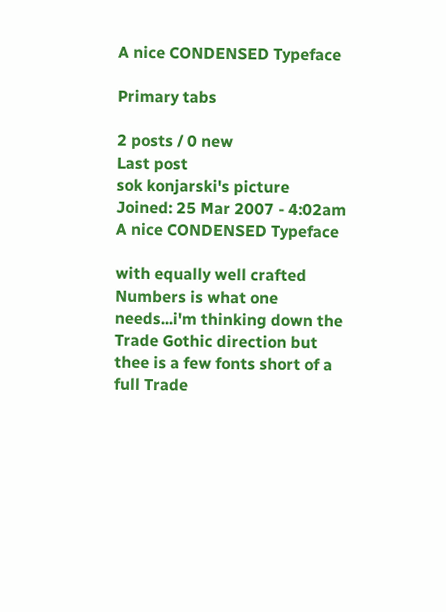A nice CONDENSED Typeface

Primary tabs

2 posts / 0 new
Last post
sok konjarski's picture
Joined: 25 Mar 2007 - 4:02am
A nice CONDENSED Typeface

with equally well crafted Numbers is what one needs...i'm thinking down the Trade Gothic direction but thee is a few fonts short of a full Trade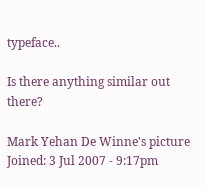typeface..

Is there anything similar out there?

Mark Yehan De Winne's picture
Joined: 3 Jul 2007 - 9:17pm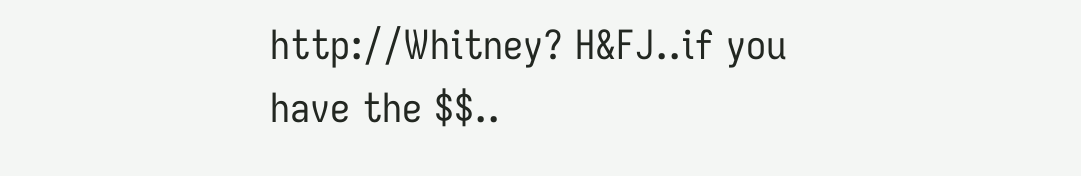http://Whitney? H&FJ..if you have the $$..